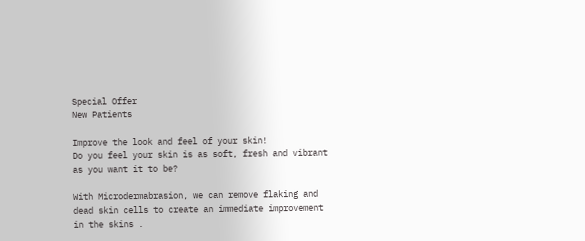Special Offer
New Patients

Improve the look and feel of your skin!
Do you feel your skin is as soft, fresh and vibrant as you want it to be?

With Microdermabrasion, we can remove flaking and dead skin cells to create an immediate improvement in the skins .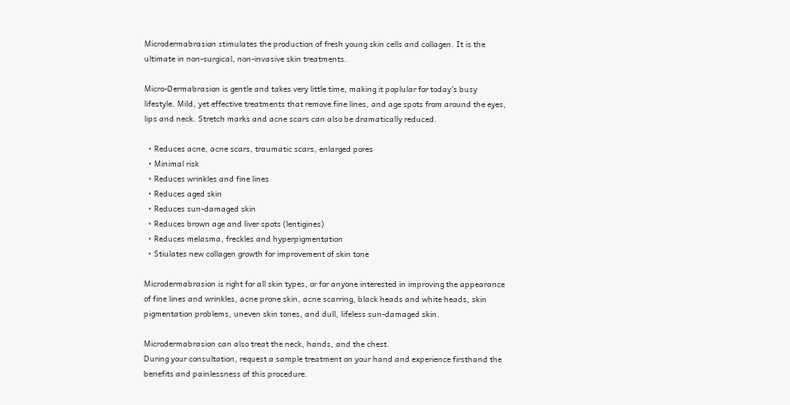Microdermabrasion stimulates the production of fresh young skin cells and collagen. It is the ultimate in non-surgical, non-invasive skin treatments.

Micro-Dermabrasion is gentle and takes very little time, making it poplular for today's busy lifestyle. Mild, yet effective treatments that remove fine lines, and age spots from around the eyes, lips and neck. Stretch marks and acne scars can also be dramatically reduced.

  • Reduces acne, acne scars, traumatic scars, enlarged pores
  • Minimal risk
  • Reduces wrinkles and fine lines
  • Reduces aged skin
  • Reduces sun-damaged skin
  • Reduces brown age and liver spots (lentigines)
  • Reduces melasma, freckles and hyperpigmentation
  • Stiulates new collagen growth for improvement of skin tone

Microdermabrasion is right for all skin types, or for anyone interested in improving the appearance of fine lines and wrinkles, acne prone skin, acne scarring, black heads and white heads, skin pigmentation problems, uneven skin tones, and dull, lifeless sun-damaged skin.

Microdermabrasion can also treat the neck, hands, and the chest.
During your consultation, request a sample treatment on your hand and experience firsthand the benefits and painlessness of this procedure.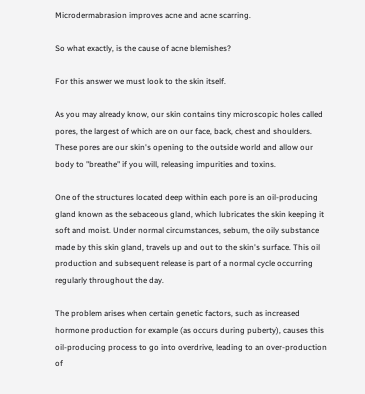Microdermabrasion improves acne and acne scarring.

So what exactly, is the cause of acne blemishes?

For this answer we must look to the skin itself.

As you may already know, our skin contains tiny microscopic holes called pores, the largest of which are on our face, back, chest and shoulders. These pores are our skin's opening to the outside world and allow our body to "breathe" if you will, releasing impurities and toxins.

One of the structures located deep within each pore is an oil-producing gland known as the sebaceous gland, which lubricates the skin keeping it soft and moist. Under normal circumstances, sebum, the oily substance made by this skin gland, travels up and out to the skin's surface. This oil production and subsequent release is part of a normal cycle occurring regularly throughout the day.

The problem arises when certain genetic factors, such as increased hormone production for example (as occurs during puberty), causes this oil-producing process to go into overdrive, leading to an over-production of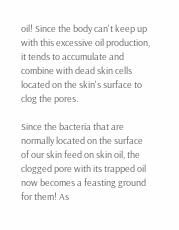oil! Since the body can't keep up with this excessive oil production, it tends to accumulate and combine with dead skin cells located on the skin's surface to clog the pores.

Since the bacteria that are normally located on the surface of our skin feed on skin oil, the clogged pore with its trapped oil now becomes a feasting ground for them! As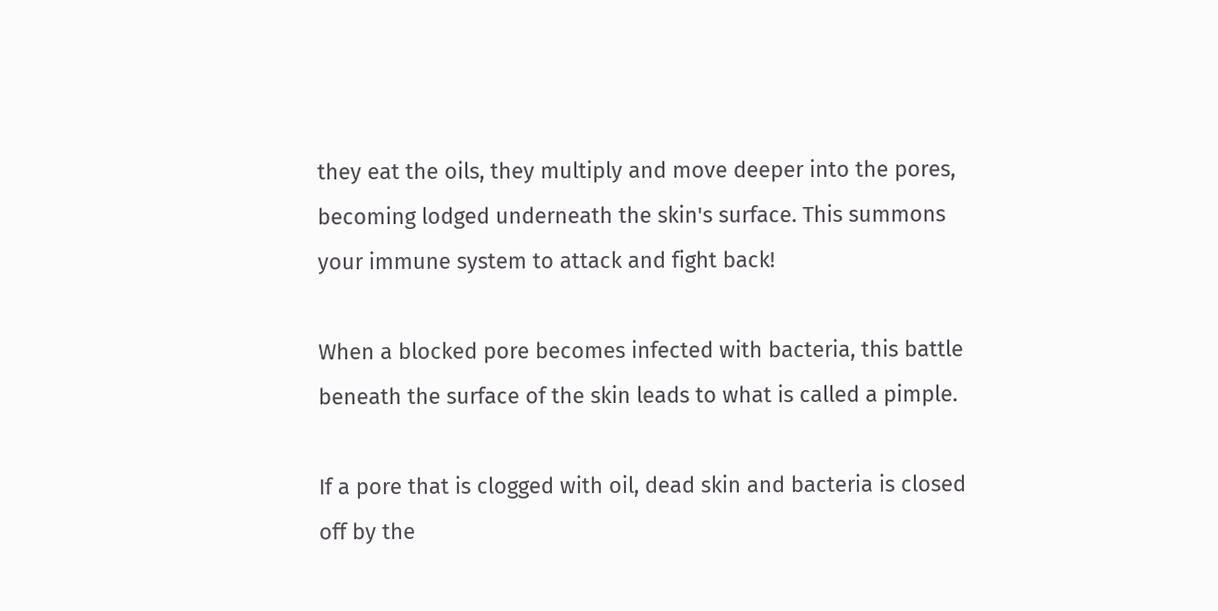they eat the oils, they multiply and move deeper into the pores, becoming lodged underneath the skin's surface. This summons your immune system to attack and fight back!

When a blocked pore becomes infected with bacteria, this battle beneath the surface of the skin leads to what is called a pimple.

If a pore that is clogged with oil, dead skin and bacteria is closed off by the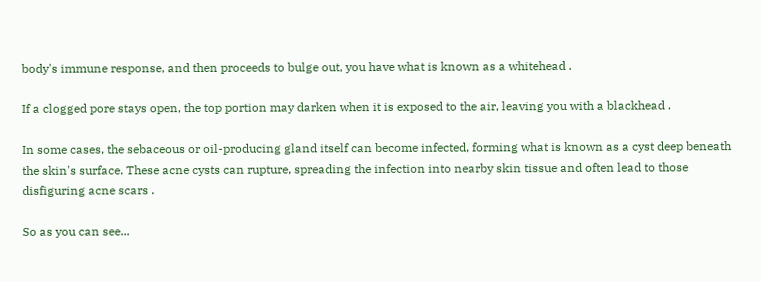body's immune response, and then proceeds to bulge out, you have what is known as a whitehead .

If a clogged pore stays open, the top portion may darken when it is exposed to the air, leaving you with a blackhead .

In some cases, the sebaceous or oil-producing gland itself can become infected, forming what is known as a cyst deep beneath the skin's surface. These acne cysts can rupture, spreading the infection into nearby skin tissue and often lead to those disfiguring acne scars .

So as you can see...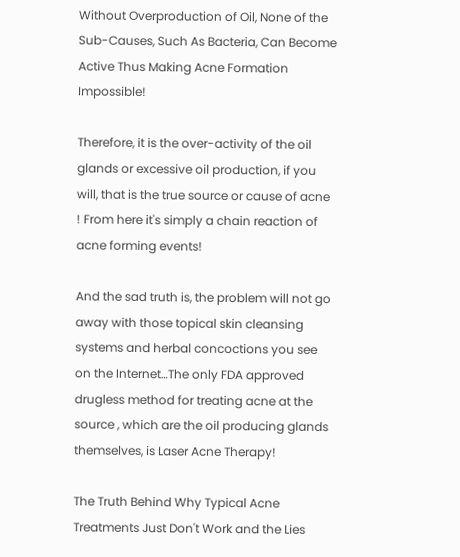Without Overproduction of Oil, None of the Sub-Causes, Such As Bacteria, Can Become Active Thus Making Acne Formation Impossible!

Therefore, it is the over-activity of the oil glands or excessive oil production, if you will, that is the true source or cause of acne ! From here it's simply a chain reaction of acne forming events!

And the sad truth is, the problem will not go away with those topical skin cleansing systems and herbal concoctions you see on the Internet…The only FDA approved drugless method for treating acne at the source , which are the oil producing glands themselves, is Laser Acne Therapy!

The Truth Behind Why Typical Acne Treatments Just Don't Work and the Lies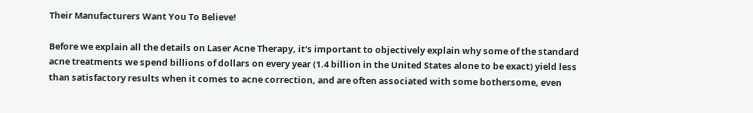Their Manufacturers Want You To Believe!

Before we explain all the details on Laser Acne Therapy, it's important to objectively explain why some of the standard acne treatments we spend billions of dollars on every year (1.4 billion in the United States alone to be exact) yield less than satisfactory results when it comes to acne correction, and are often associated with some bothersome, even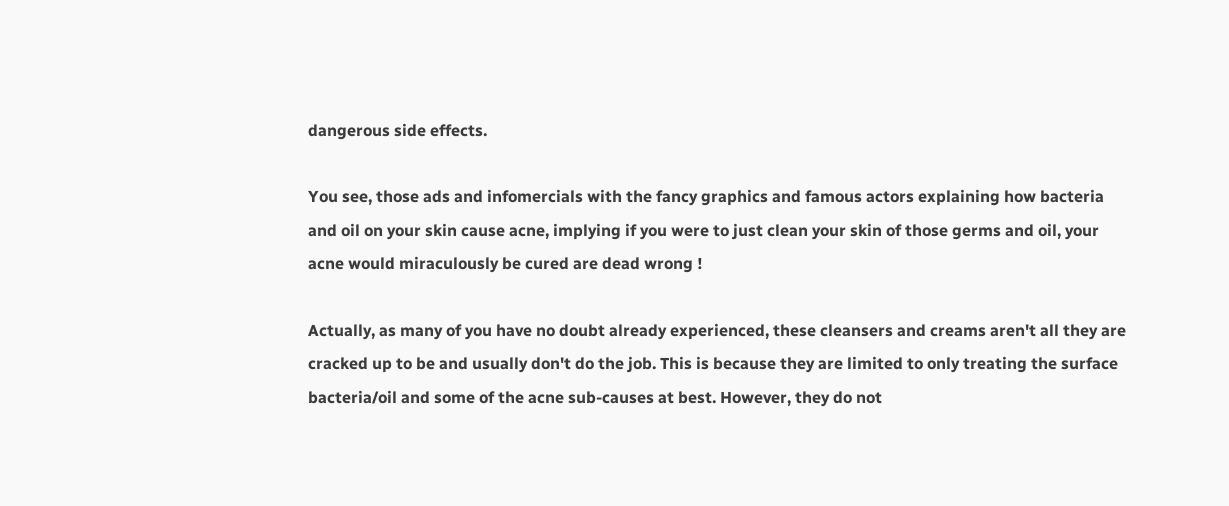dangerous side effects.

You see, those ads and infomercials with the fancy graphics and famous actors explaining how bacteria and oil on your skin cause acne, implying if you were to just clean your skin of those germs and oil, your acne would miraculously be cured are dead wrong !

Actually, as many of you have no doubt already experienced, these cleansers and creams aren't all they are cracked up to be and usually don't do the job. This is because they are limited to only treating the surface bacteria/oil and some of the acne sub-causes at best. However, they do not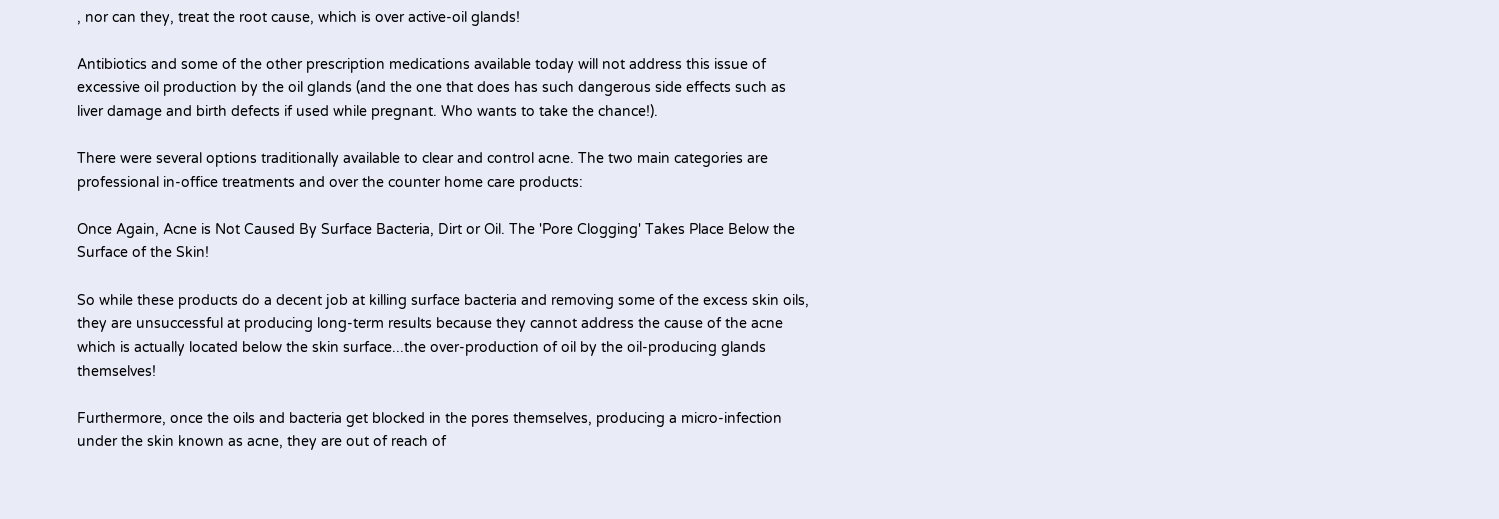, nor can they, treat the root cause, which is over active-oil glands!

Antibiotics and some of the other prescription medications available today will not address this issue of excessive oil production by the oil glands (and the one that does has such dangerous side effects such as liver damage and birth defects if used while pregnant. Who wants to take the chance!).

There were several options traditionally available to clear and control acne. The two main categories are professional in-office treatments and over the counter home care products:

Once Again, Acne is Not Caused By Surface Bacteria, Dirt or Oil. The 'Pore Clogging' Takes Place Below the Surface of the Skin!

So while these products do a decent job at killing surface bacteria and removing some of the excess skin oils, they are unsuccessful at producing long-term results because they cannot address the cause of the acne which is actually located below the skin surface...the over-production of oil by the oil-producing glands themselves!

Furthermore, once the oils and bacteria get blocked in the pores themselves, producing a micro-infection under the skin known as acne, they are out of reach of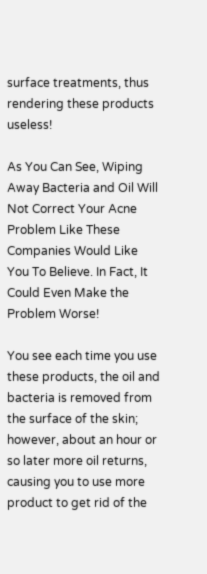surface treatments, thus rendering these products useless!

As You Can See, Wiping Away Bacteria and Oil Will Not Correct Your Acne Problem Like These Companies Would Like You To Believe. In Fact, It Could Even Make the Problem Worse!

You see each time you use these products, the oil and bacteria is removed from the surface of the skin; however, about an hour or so later more oil returns, causing you to use more product to get rid of the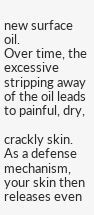new surface oil.
Over time, the excessive stripping away of the oil leads to painful, dry,

crackly skin. As a defense mechanism, your skin then releases even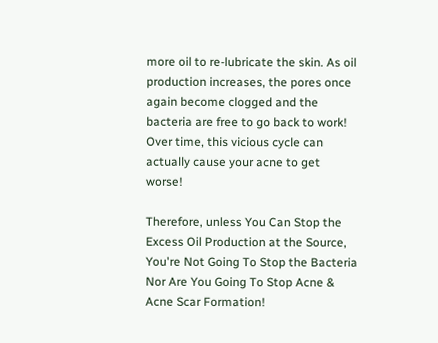more oil to re-lubricate the skin. As oil production increases, the pores once again become clogged and the bacteria are free to go back to work! Over time, this vicious cycle can actually cause your acne to get worse!

Therefore, unless You Can Stop the Excess Oil Production at the Source, You're Not Going To Stop the Bacteria Nor Are You Going To Stop Acne & Acne Scar Formation!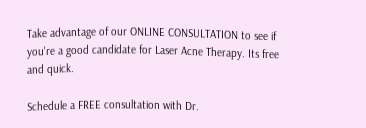Take advantage of our ONLINE CONSULTATION to see if you're a good candidate for Laser Acne Therapy. Its free and quick.

Schedule a FREE consultation with Dr.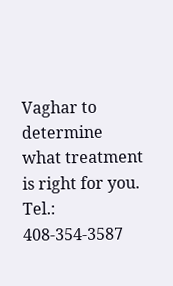Vaghar to determine what treatment is right for you.
Tel.: 408-354-3587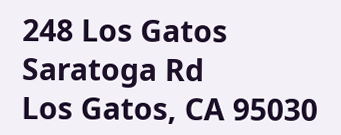248 Los Gatos Saratoga Rd
Los Gatos, CA 95030